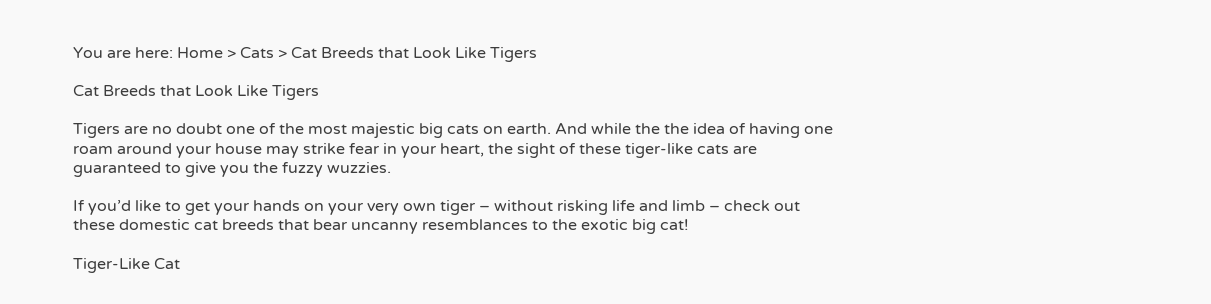You are here: Home > Cats > Cat Breeds that Look Like Tigers

Cat Breeds that Look Like Tigers

Tigers are no doubt one of the most majestic big cats on earth. And while the the idea of having one roam around your house may strike fear in your heart, the sight of these tiger-like cats are guaranteed to give you the fuzzy wuzzies.

If you’d like to get your hands on your very own tiger – without risking life and limb – check out these domestic cat breeds that bear uncanny resemblances to the exotic big cat!

Tiger-Like Cat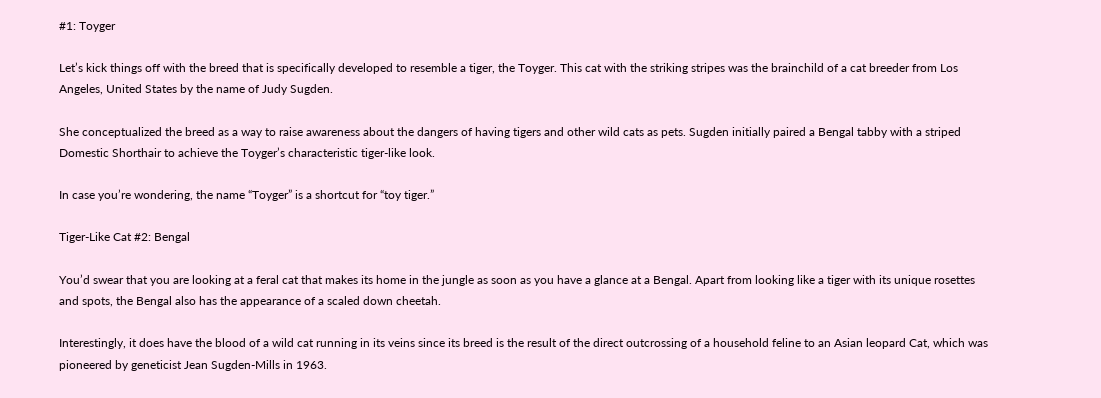#1: Toyger

Let’s kick things off with the breed that is specifically developed to resemble a tiger, the Toyger. This cat with the striking stripes was the brainchild of a cat breeder from Los Angeles, United States by the name of Judy Sugden.

She conceptualized the breed as a way to raise awareness about the dangers of having tigers and other wild cats as pets. Sugden initially paired a Bengal tabby with a striped Domestic Shorthair to achieve the Toyger’s characteristic tiger-like look.

In case you’re wondering, the name “Toyger” is a shortcut for “toy tiger.”

Tiger-Like Cat #2: Bengal

You’d swear that you are looking at a feral cat that makes its home in the jungle as soon as you have a glance at a Bengal. Apart from looking like a tiger with its unique rosettes and spots, the Bengal also has the appearance of a scaled down cheetah.

Interestingly, it does have the blood of a wild cat running in its veins since its breed is the result of the direct outcrossing of a household feline to an Asian leopard Cat, which was pioneered by geneticist Jean Sugden-Mills in 1963.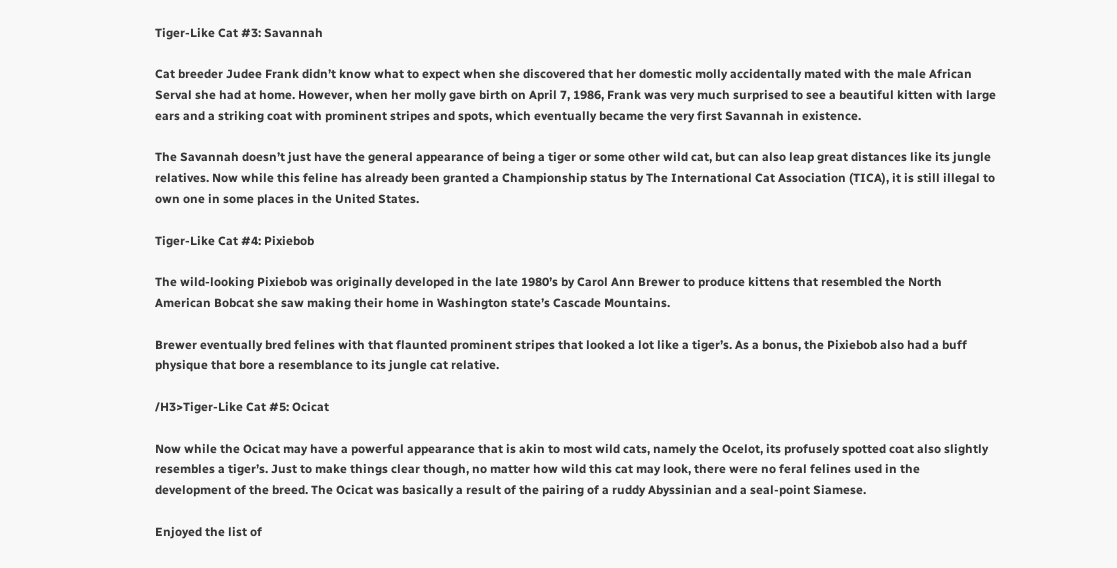Tiger-Like Cat #3: Savannah

Cat breeder Judee Frank didn’t know what to expect when she discovered that her domestic molly accidentally mated with the male African Serval she had at home. However, when her molly gave birth on April 7, 1986, Frank was very much surprised to see a beautiful kitten with large ears and a striking coat with prominent stripes and spots, which eventually became the very first Savannah in existence.

The Savannah doesn’t just have the general appearance of being a tiger or some other wild cat, but can also leap great distances like its jungle relatives. Now while this feline has already been granted a Championship status by The International Cat Association (TICA), it is still illegal to own one in some places in the United States.

Tiger-Like Cat #4: Pixiebob

The wild-looking Pixiebob was originally developed in the late 1980’s by Carol Ann Brewer to produce kittens that resembled the North American Bobcat she saw making their home in Washington state’s Cascade Mountains.

Brewer eventually bred felines with that flaunted prominent stripes that looked a lot like a tiger’s. As a bonus, the Pixiebob also had a buff physique that bore a resemblance to its jungle cat relative.

/H3>Tiger-Like Cat #5: Ocicat

Now while the Ocicat may have a powerful appearance that is akin to most wild cats, namely the Ocelot, its profusely spotted coat also slightly resembles a tiger’s. Just to make things clear though, no matter how wild this cat may look, there were no feral felines used in the development of the breed. The Ocicat was basically a result of the pairing of a ruddy Abyssinian and a seal-point Siamese.

Enjoyed the list of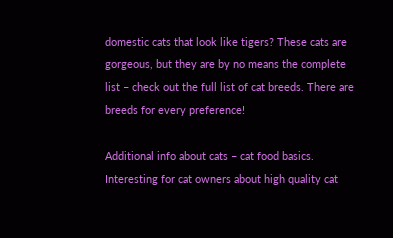domestic cats that look like tigers? These cats are gorgeous, but they are by no means the complete list – check out the full list of cat breeds. There are breeds for every preference!

Additional info about cats – cat food basics.  Interesting for cat owners about high quality cat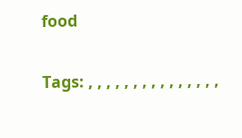food

Tags: , , , , , , , , , , , , , , ,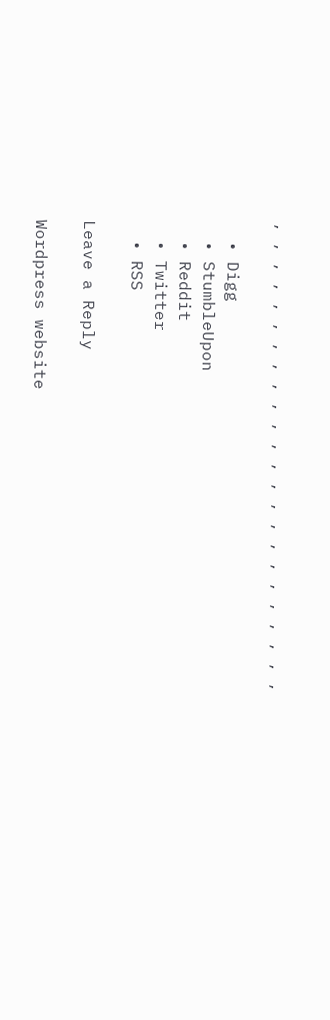, , , , , , , , , , , , , , , , , , , , , , , ,

  • Digg
  • StumbleUpon
  • Reddit
  • Twitter
  • RSS

Leave a Reply

Wordpress website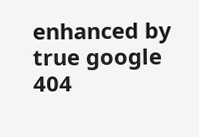enhanced by true google 404